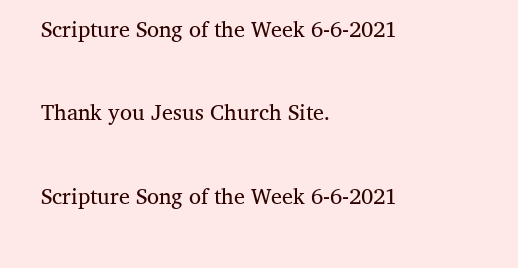Scripture Song of the Week 6-6-2021

Thank you Jesus Church Site.

Scripture Song of the Week 6-6-2021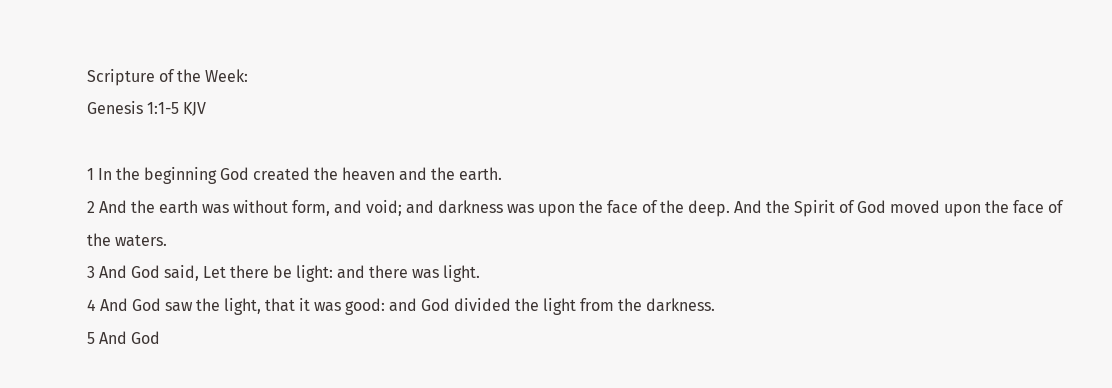Scripture of the Week:
Genesis 1:1-5 KJV

1 In the beginning God created the heaven and the earth.
2 And the earth was without form, and void; and darkness was upon the face of the deep. And the Spirit of God moved upon the face of the waters.
3 And God said, Let there be light: and there was light.
4 And God saw the light, that it was good: and God divided the light from the darkness.
5 And God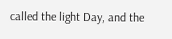called the light Day, and the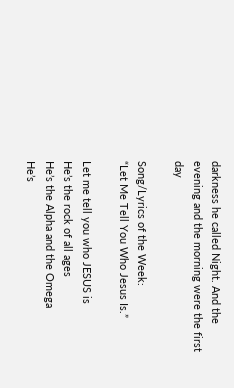darkness he called Night. And the evening and the morning were the first day

Song/Lyrics of the Week:
“Let Me Tell You Who Jesus Is.”

Let me tell you who JESUS is
He’s the rock of all ages
He’s the Alpha and the Omega
He’s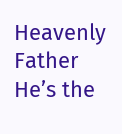Heavenly Father
He’s the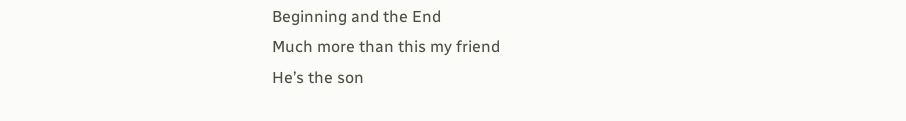Beginning and the End
Much more than this my friend
He’s the son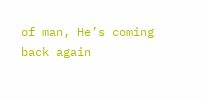of man, He’s coming back again